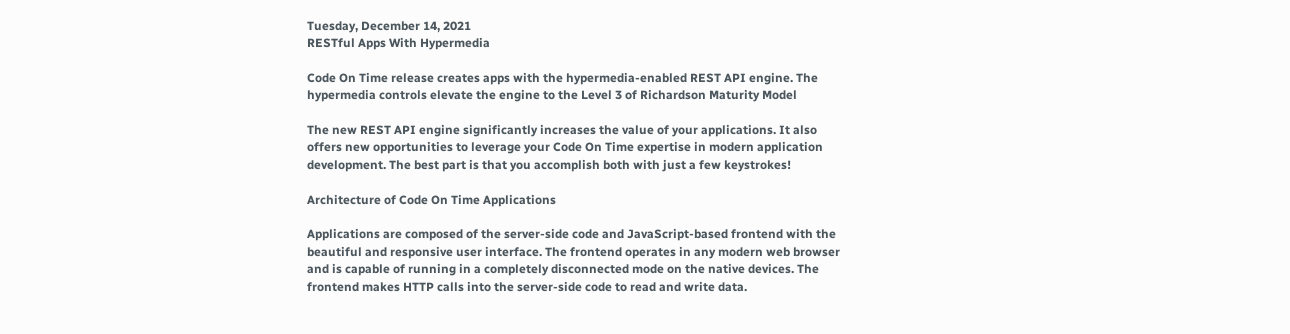Tuesday, December 14, 2021
RESTful Apps With Hypermedia

Code On Time release creates apps with the hypermedia-enabled REST API engine. The hypermedia controls elevate the engine to the Level 3 of Richardson Maturity Model

The new REST API engine significantly increases the value of your applications. It also offers new opportunities to leverage your Code On Time expertise in modern application development. The best part is that you accomplish both with just a few keystrokes!

Architecture of Code On Time Applications

Applications are composed of the server-side code and JavaScript-based frontend with the beautiful and responsive user interface. The frontend operates in any modern web browser and is capable of running in a completely disconnected mode on the native devices. The frontend makes HTTP calls into the server-side code to read and write data.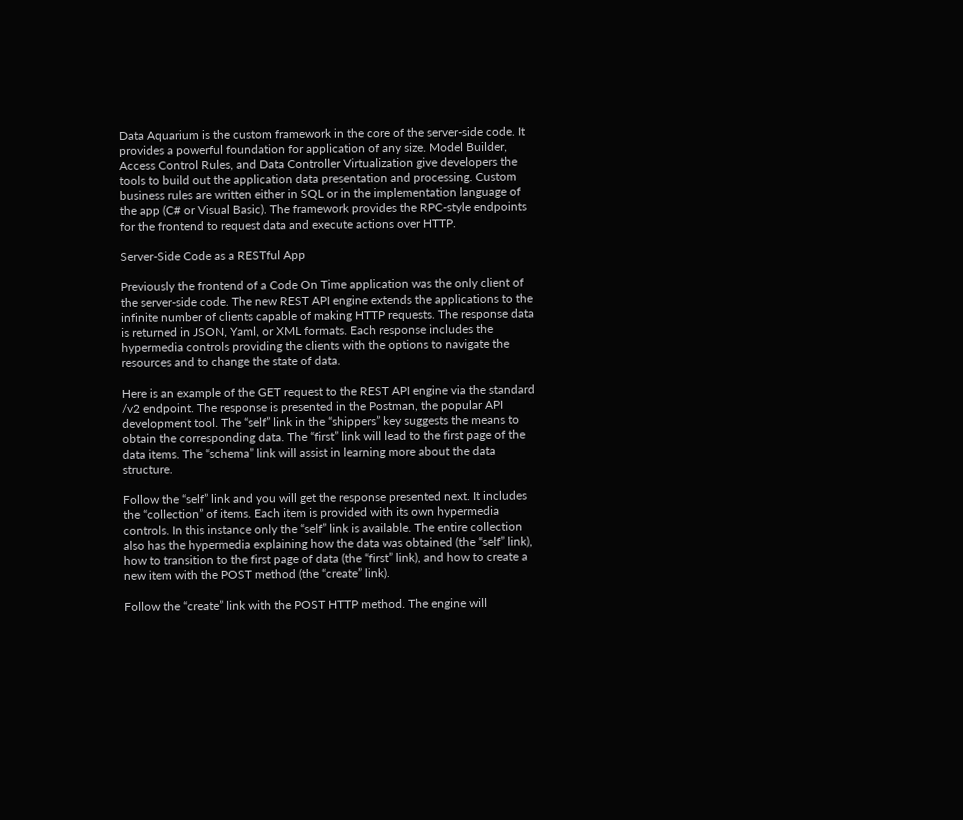Data Aquarium is the custom framework in the core of the server-side code. It provides a powerful foundation for application of any size. Model Builder, Access Control Rules, and Data Controller Virtualization give developers the tools to build out the application data presentation and processing. Custom business rules are written either in SQL or in the implementation language of the app (C# or Visual Basic). The framework provides the RPC-style endpoints for the frontend to request data and execute actions over HTTP.

Server-Side Code as a RESTful App

Previously the frontend of a Code On Time application was the only client of the server-side code. The new REST API engine extends the applications to the infinite number of clients capable of making HTTP requests. The response data is returned in JSON, Yaml, or XML formats. Each response includes the hypermedia controls providing the clients with the options to navigate the resources and to change the state of data.

Here is an example of the GET request to the REST API engine via the standard /v2 endpoint. The response is presented in the Postman, the popular API development tool. The “self” link in the “shippers” key suggests the means to obtain the corresponding data. The “first” link will lead to the first page of the data items. The “schema” link will assist in learning more about the data structure.

Follow the “self” link and you will get the response presented next. It includes the “collection” of items. Each item is provided with its own hypermedia controls. In this instance only the “self” link is available. The entire collection also has the hypermedia explaining how the data was obtained (the “self” link), how to transition to the first page of data (the “first” link), and how to create a new item with the POST method (the “create” link).

Follow the “create” link with the POST HTTP method. The engine will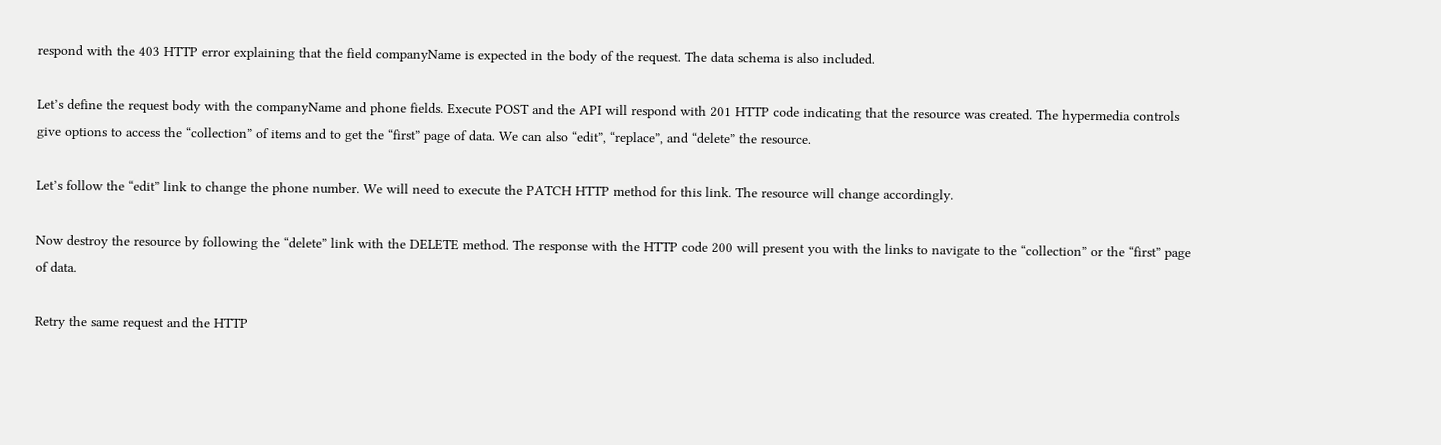respond with the 403 HTTP error explaining that the field companyName is expected in the body of the request. The data schema is also included.

Let’s define the request body with the companyName and phone fields. Execute POST and the API will respond with 201 HTTP code indicating that the resource was created. The hypermedia controls give options to access the “collection” of items and to get the “first” page of data. We can also “edit”, “replace”, and “delete” the resource.

Let’s follow the “edit” link to change the phone number. We will need to execute the PATCH HTTP method for this link. The resource will change accordingly.

Now destroy the resource by following the “delete” link with the DELETE method. The response with the HTTP code 200 will present you with the links to navigate to the “collection” or the “first” page of data.

Retry the same request and the HTTP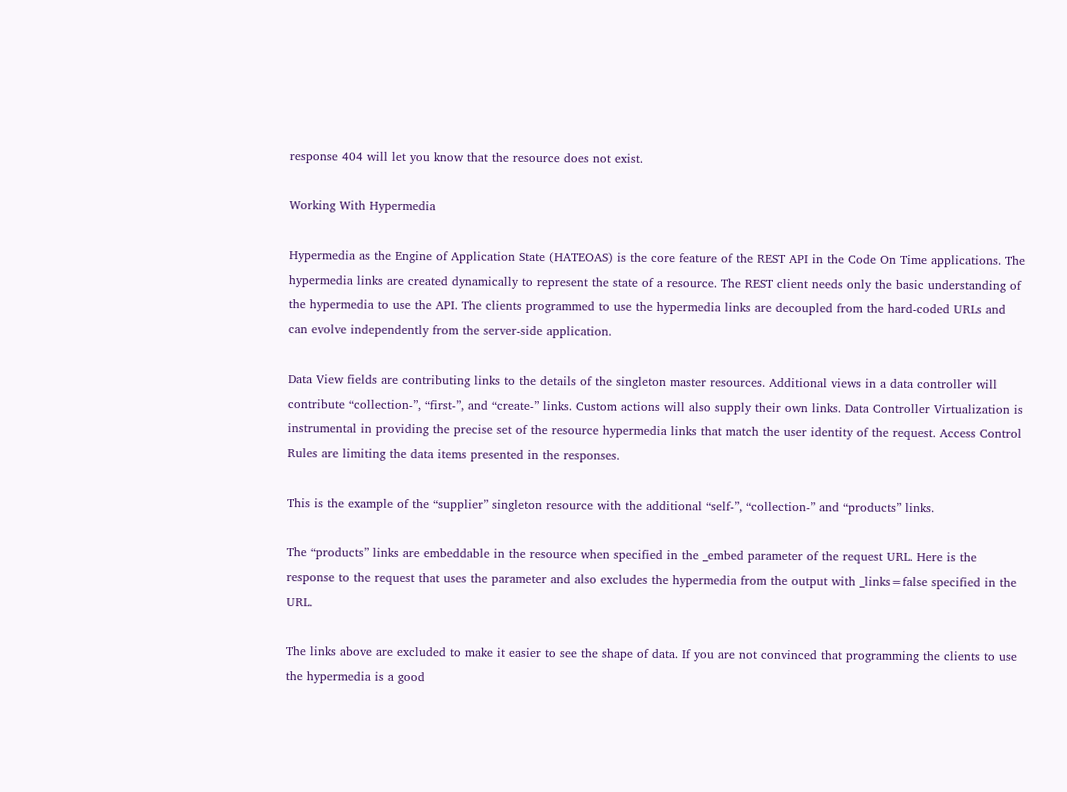response 404 will let you know that the resource does not exist.

Working With Hypermedia

Hypermedia as the Engine of Application State (HATEOAS) is the core feature of the REST API in the Code On Time applications. The hypermedia links are created dynamically to represent the state of a resource. The REST client needs only the basic understanding of the hypermedia to use the API. The clients programmed to use the hypermedia links are decoupled from the hard-coded URLs and can evolve independently from the server-side application.

Data View fields are contributing links to the details of the singleton master resources. Additional views in a data controller will contribute “collection-”, “first-”, and “create-” links. Custom actions will also supply their own links. Data Controller Virtualization is instrumental in providing the precise set of the resource hypermedia links that match the user identity of the request. Access Control Rules are limiting the data items presented in the responses.

This is the example of the “supplier” singleton resource with the additional “self-”, “collection-” and “products” links.

The “products” links are embeddable in the resource when specified in the _embed parameter of the request URL. Here is the response to the request that uses the parameter and also excludes the hypermedia from the output with _links=false specified in the URL.

The links above are excluded to make it easier to see the shape of data. If you are not convinced that programming the clients to use the hypermedia is a good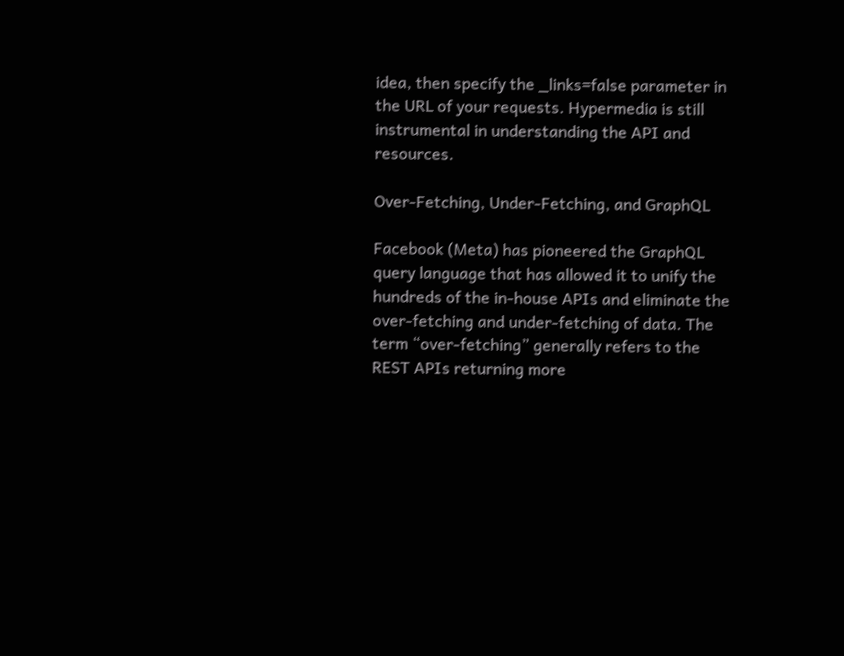idea, then specify the _links=false parameter in the URL of your requests. Hypermedia is still instrumental in understanding the API and resources.

Over-Fetching, Under-Fetching, and GraphQL

Facebook (Meta) has pioneered the GraphQL query language that has allowed it to unify the hundreds of the in-house APIs and eliminate the over-fetching and under-fetching of data. The term “over-fetching” generally refers to the REST APIs returning more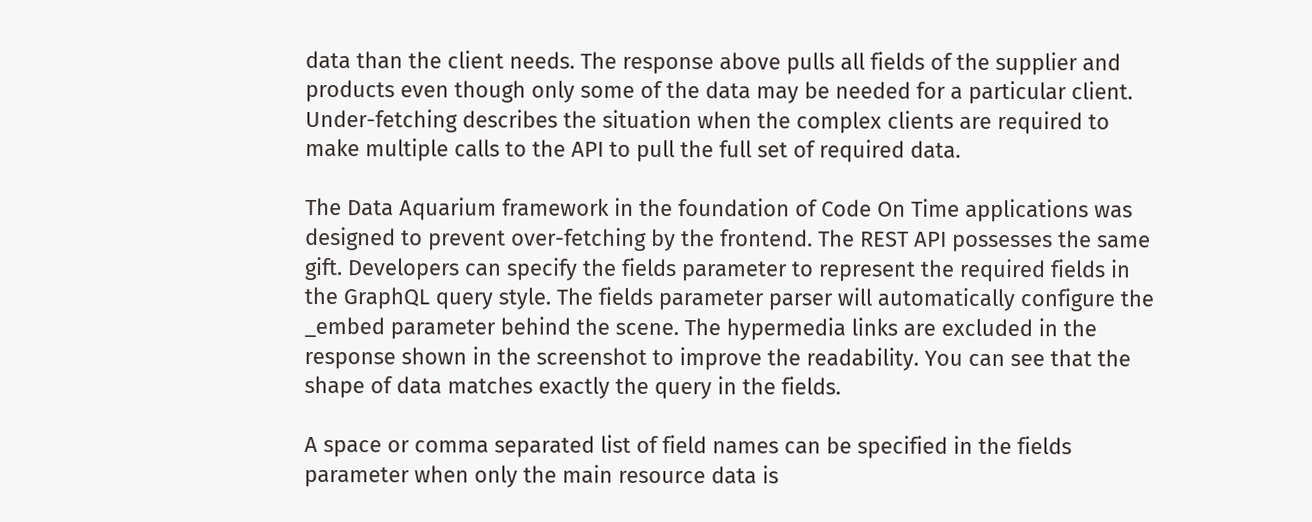data than the client needs. The response above pulls all fields of the supplier and products even though only some of the data may be needed for a particular client. Under-fetching describes the situation when the complex clients are required to make multiple calls to the API to pull the full set of required data.

The Data Aquarium framework in the foundation of Code On Time applications was designed to prevent over-fetching by the frontend. The REST API possesses the same gift. Developers can specify the fields parameter to represent the required fields in the GraphQL query style. The fields parameter parser will automatically configure the _embed parameter behind the scene. The hypermedia links are excluded in the response shown in the screenshot to improve the readability. You can see that the shape of data matches exactly the query in the fields.

A space or comma separated list of field names can be specified in the fields parameter when only the main resource data is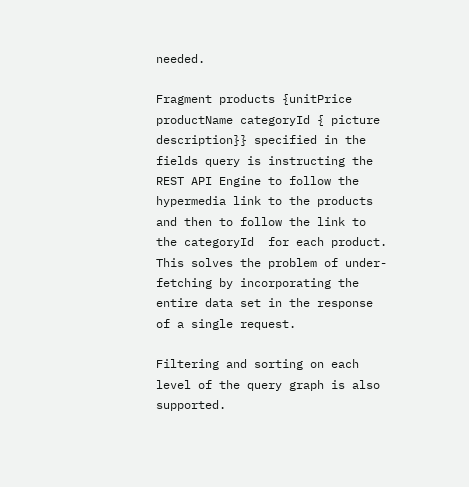needed.

Fragment products {unitPrice productName categoryId { picture description}} specified in the fields query is instructing the REST API Engine to follow the hypermedia link to the products and then to follow the link to the categoryId  for each product. This solves the problem of under-fetching by incorporating the entire data set in the response of a single request.

Filtering and sorting on each level of the query graph is also supported.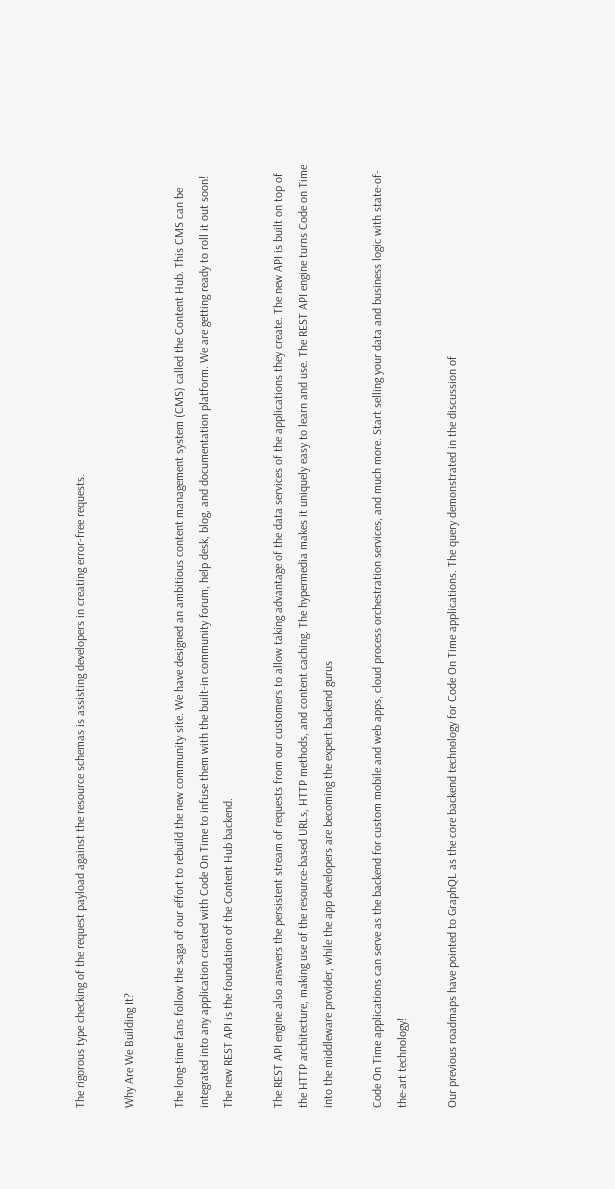The rigorous type checking of the request payload against the resource schemas is assisting developers in creating error-free requests.

Why Are We Building It?

The long-time fans follow the saga of our effort to rebuild the new community site. We have designed an ambitious content management system (CMS) called the Content Hub. This CMS can be integrated into any application created with Code On Time to infuse them with the built-in community forum, help desk, blog, and documentation platform. We are getting ready to roll it out soon! The new REST API is the foundation of the Content Hub backend.

The REST API engine also answers the persistent stream of requests from our customers to allow taking advantage of the data services of the applications they create. The new API is built on top of the HTTP architecture, making use of the resource-based URLs, HTTP methods, and content caching. The hypermedia makes it uniquely easy to learn and use. The REST API engine turns Code on Time into the middleware provider, while the app developers are becoming the expert backend gurus

Code On Time applications can serve as the backend for custom mobile and web apps, cloud process orchestration services, and much more. Start selling your data and business logic with state-of-the-art technology!

Our previous roadmaps have pointed to GraphQL as the core backend technology for Code On Time applications. The query demonstrated in the discussion of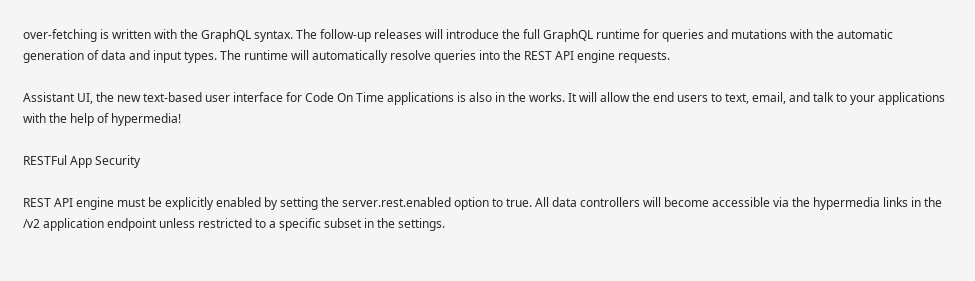over-fetching is written with the GraphQL syntax. The follow-up releases will introduce the full GraphQL runtime for queries and mutations with the automatic generation of data and input types. The runtime will automatically resolve queries into the REST API engine requests.

Assistant UI, the new text-based user interface for Code On Time applications is also in the works. It will allow the end users to text, email, and talk to your applications with the help of hypermedia!

RESTFul App Security

REST API engine must be explicitly enabled by setting the server.rest.enabled option to true. All data controllers will become accessible via the hypermedia links in the /v2 application endpoint unless restricted to a specific subset in the settings.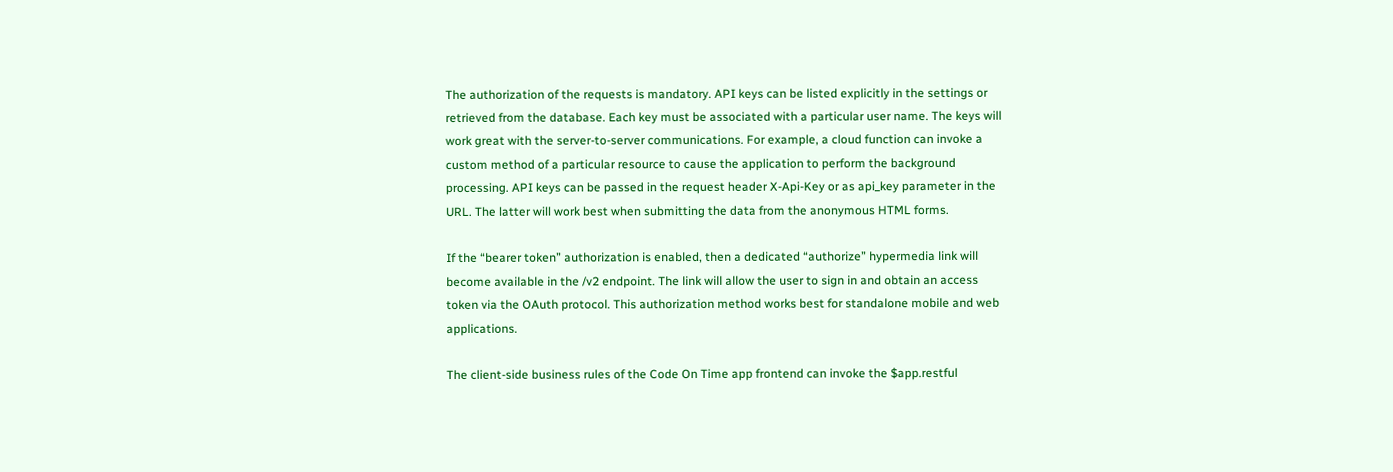The authorization of the requests is mandatory. API keys can be listed explicitly in the settings or retrieved from the database. Each key must be associated with a particular user name. The keys will work great with the server-to-server communications. For example, a cloud function can invoke a custom method of a particular resource to cause the application to perform the background processing. API keys can be passed in the request header X-Api-Key or as api_key parameter in the URL. The latter will work best when submitting the data from the anonymous HTML forms.

If the “bearer token” authorization is enabled, then a dedicated “authorize” hypermedia link will become available in the /v2 endpoint. The link will allow the user to sign in and obtain an access token via the OAuth protocol. This authorization method works best for standalone mobile and web applications.

The client-side business rules of the Code On Time app frontend can invoke the $app.restful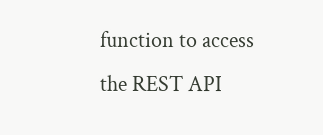function to access the REST API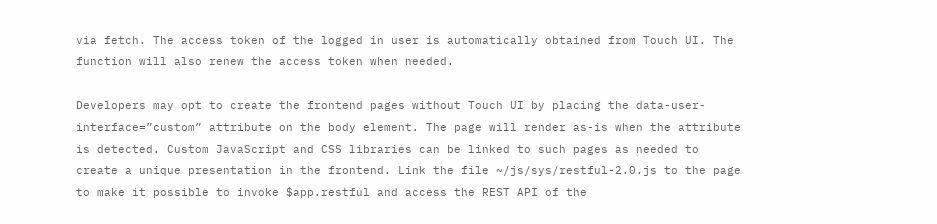via fetch. The access token of the logged in user is automatically obtained from Touch UI. The function will also renew the access token when needed.

Developers may opt to create the frontend pages without Touch UI by placing the data-user-interface=”custom” attribute on the body element. The page will render as-is when the attribute is detected. Custom JavaScript and CSS libraries can be linked to such pages as needed to create a unique presentation in the frontend. Link the file ~/js/sys/restful-2.0.js to the page to make it possible to invoke $app.restful and access the REST API of the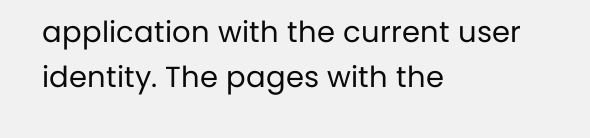application with the current user identity. The pages with the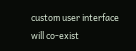custom user interface will co-exist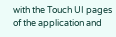with the Touch UI pages of the application and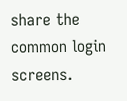share the common login screens.